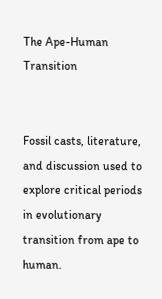The Ape-Human Transition


Fossil casts, literature, and discussion used to explore critical periods in evolutionary transition from ape to human.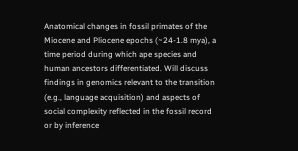Anatomical changes in fossil primates of the Miocene and Pliocene epochs (~24-1.8 mya), a time period during which ape species and human ancestors differentiated. Will discuss findings in genomics relevant to the transition (e.g., language acquisition) and aspects of social complexity reflected in the fossil record or by inference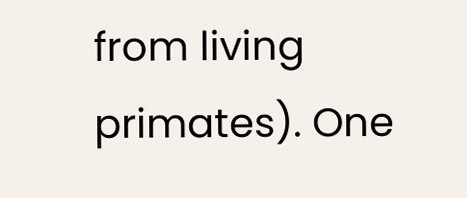from living primates). One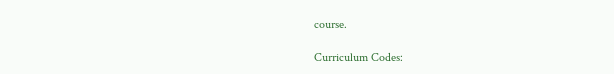course.

Curriculum Codes: